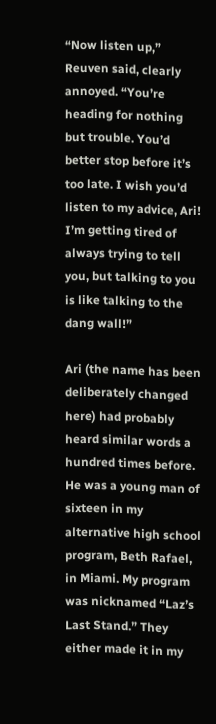“Now listen up,” Reuven said, clearly annoyed. “You’re heading for nothing but trouble. You’d better stop before it’s too late. I wish you’d listen to my advice, Ari! I’m getting tired of always trying to tell you, but talking to you is like talking to the dang wall!”

Ari (the name has been deliberately changed here) had probably heard similar words a hundred times before. He was a young man of sixteen in my alternative high school program, Beth Rafael, in Miami. My program was nicknamed “Laz’s Last Stand.” They either made it in my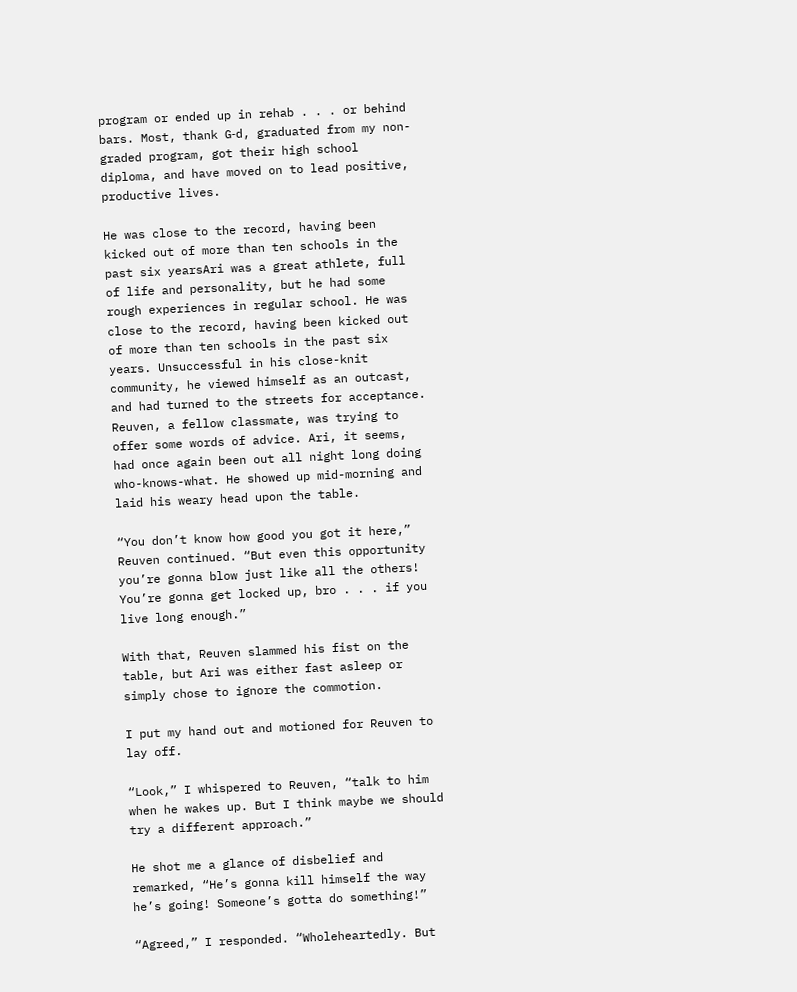program or ended up in rehab . . . or behind bars. Most, thank G‑d, graduated from my non-graded program, got their high school diploma, and have moved on to lead positive, productive lives.

He was close to the record, having been kicked out of more than ten schools in the past six yearsAri was a great athlete, full of life and personality, but he had some rough experiences in regular school. He was close to the record, having been kicked out of more than ten schools in the past six years. Unsuccessful in his close-knit community, he viewed himself as an outcast, and had turned to the streets for acceptance. Reuven, a fellow classmate, was trying to offer some words of advice. Ari, it seems, had once again been out all night long doing who-knows-what. He showed up mid-morning and laid his weary head upon the table.

“You don’t know how good you got it here,” Reuven continued. “But even this opportunity you’re gonna blow just like all the others! You’re gonna get locked up, bro . . . if you live long enough.”

With that, Reuven slammed his fist on the table, but Ari was either fast asleep or simply chose to ignore the commotion.

I put my hand out and motioned for Reuven to lay off.

“Look,” I whispered to Reuven, “talk to him when he wakes up. But I think maybe we should try a different approach.”

He shot me a glance of disbelief and remarked, “He’s gonna kill himself the way he’s going! Someone’s gotta do something!”

“Agreed,” I responded. “Wholeheartedly. But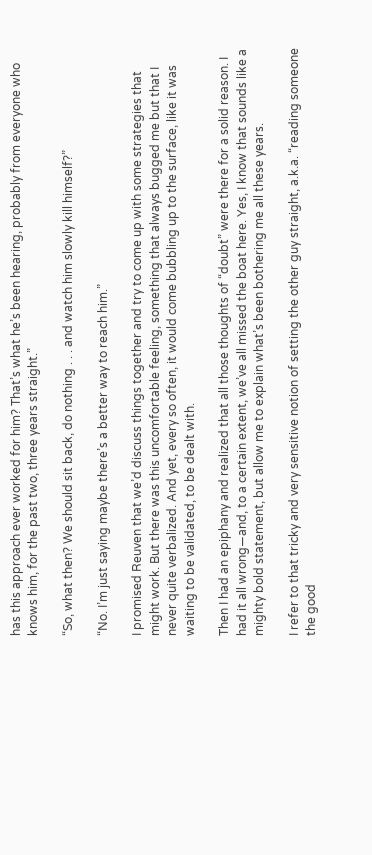has this approach ever worked for him? That’s what he’s been hearing, probably from everyone who knows him, for the past two, three years straight.”

“So, what then? We should sit back, do nothing . . . and watch him slowly kill himself?”

“No. I’m just saying maybe there’s a better way to reach him.”

I promised Reuven that we’d discuss things together and try to come up with some strategies that might work. But there was this uncomfortable feeling, something that always bugged me but that I never quite verbalized. And yet, every so often, it would come bubbling up to the surface, like it was waiting to be validated, to be dealt with.

Then I had an epiphany and realized that all those thoughts of “doubt” were there for a solid reason. I had it all wrong—and, to a certain extent, we’ve all missed the boat here. Yes, I know that sounds like a mighty bold statement, but allow me to explain what’s been bothering me all these years.

I refer to that tricky and very sensitive notion of setting the other guy straight, a.k.a. “reading someone the good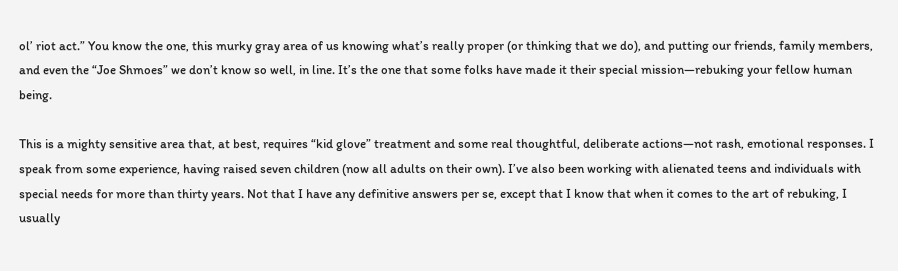ol’ riot act.” You know the one, this murky gray area of us knowing what’s really proper (or thinking that we do), and putting our friends, family members, and even the “Joe Shmoes” we don’t know so well, in line. It’s the one that some folks have made it their special mission—rebuking your fellow human being.

This is a mighty sensitive area that, at best, requires “kid glove” treatment and some real thoughtful, deliberate actions—not rash, emotional responses. I speak from some experience, having raised seven children (now all adults on their own). I’ve also been working with alienated teens and individuals with special needs for more than thirty years. Not that I have any definitive answers per se, except that I know that when it comes to the art of rebuking, I usually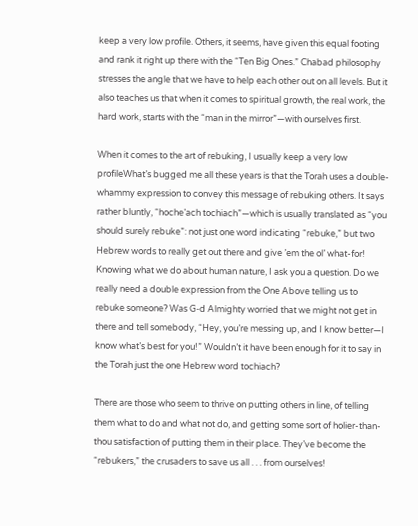keep a very low profile. Others, it seems, have given this equal footing and rank it right up there with the “Ten Big Ones.” Chabad philosophy stresses the angle that we have to help each other out on all levels. But it also teaches us that when it comes to spiritual growth, the real work, the hard work, starts with the “man in the mirror”—with ourselves first.

When it comes to the art of rebuking, I usually keep a very low profileWhat’s bugged me all these years is that the Torah uses a double-whammy expression to convey this message of rebuking others. It says rather bluntly, “hoche’ach tochiach”—which is usually translated as “you should surely rebuke”: not just one word indicating “rebuke,” but two Hebrew words to really get out there and give ’em the ol’ what-for! Knowing what we do about human nature, I ask you a question. Do we really need a double expression from the One Above telling us to rebuke someone? Was G‑d Almighty worried that we might not get in there and tell somebody, “Hey, you’re messing up, and I know better—I know what’s best for you!” Wouldn’t it have been enough for it to say in the Torah just the one Hebrew word tochiach?

There are those who seem to thrive on putting others in line, of telling them what to do and what not do, and getting some sort of holier-than-thou satisfaction of putting them in their place. They’ve become the “rebukers,” the crusaders to save us all . . . from ourselves!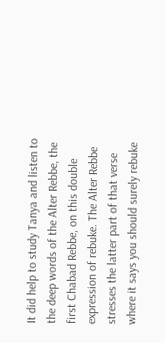It did help to study Tanya and listen to the deep words of the Alter Rebbe, the first Chabad Rebbe, on this double expression of rebuke. The Alter Rebbe stresses the latter part of that verse where it says you should surely rebuke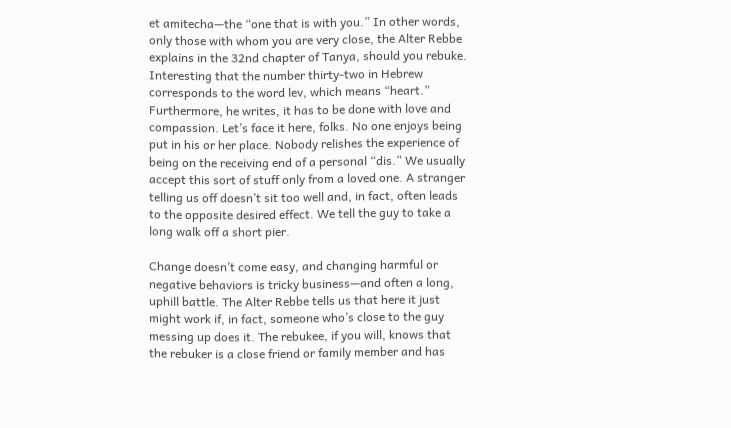et amitecha—the “one that is with you.” In other words, only those with whom you are very close, the Alter Rebbe explains in the 32nd chapter of Tanya, should you rebuke. Interesting that the number thirty-two in Hebrew corresponds to the word lev, which means “heart.” Furthermore, he writes, it has to be done with love and compassion. Let’s face it here, folks. No one enjoys being put in his or her place. Nobody relishes the experience of being on the receiving end of a personal “dis.” We usually accept this sort of stuff only from a loved one. A stranger telling us off doesn’t sit too well and, in fact, often leads to the opposite desired effect. We tell the guy to take a long walk off a short pier.

Change doesn’t come easy, and changing harmful or negative behaviors is tricky business—and often a long, uphill battle. The Alter Rebbe tells us that here it just might work if, in fact, someone who’s close to the guy messing up does it. The rebukee, if you will, knows that the rebuker is a close friend or family member and has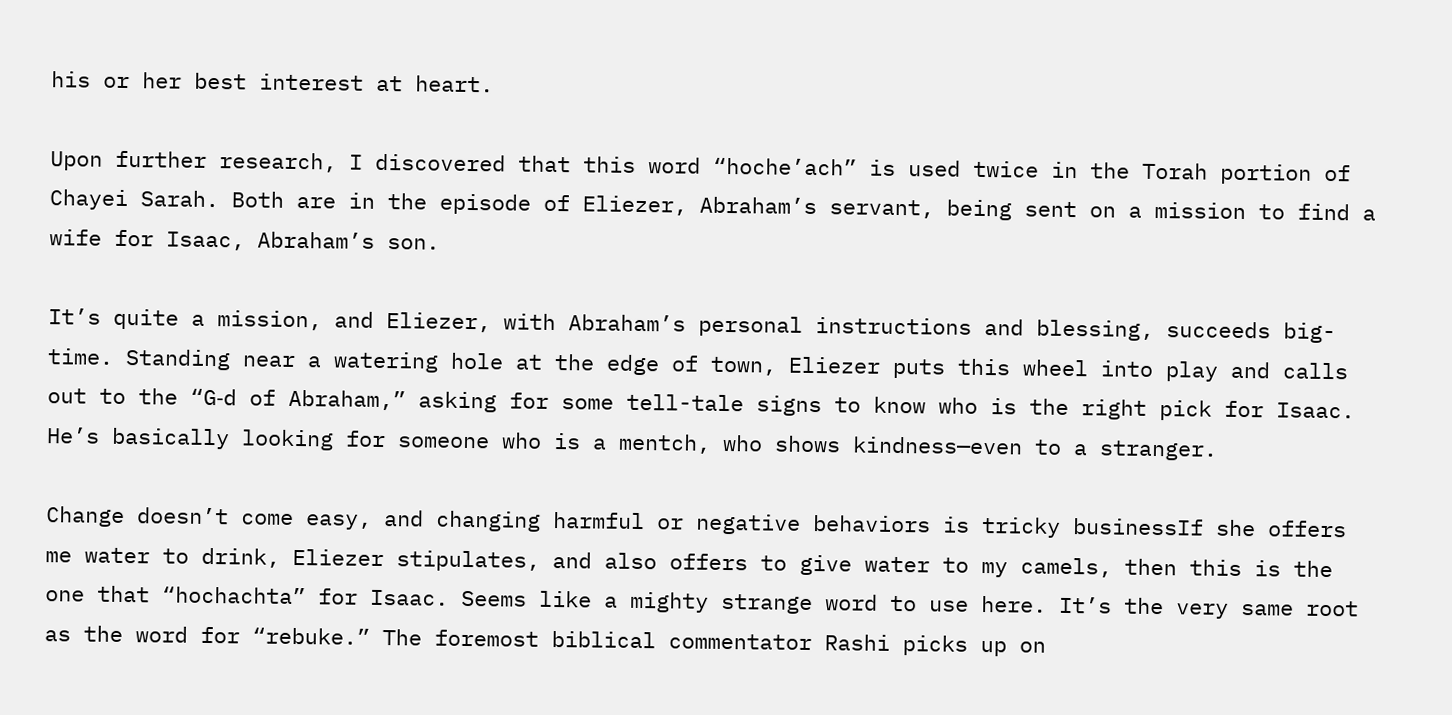his or her best interest at heart.

Upon further research, I discovered that this word “hoche’ach” is used twice in the Torah portion of Chayei Sarah. Both are in the episode of Eliezer, Abraham’s servant, being sent on a mission to find a wife for Isaac, Abraham’s son.

It’s quite a mission, and Eliezer, with Abraham’s personal instructions and blessing, succeeds big-time. Standing near a watering hole at the edge of town, Eliezer puts this wheel into play and calls out to the “G‑d of Abraham,” asking for some tell-tale signs to know who is the right pick for Isaac. He’s basically looking for someone who is a mentch, who shows kindness—even to a stranger.

Change doesn’t come easy, and changing harmful or negative behaviors is tricky businessIf she offers me water to drink, Eliezer stipulates, and also offers to give water to my camels, then this is the one that “hochachta” for Isaac. Seems like a mighty strange word to use here. It’s the very same root as the word for “rebuke.” The foremost biblical commentator Rashi picks up on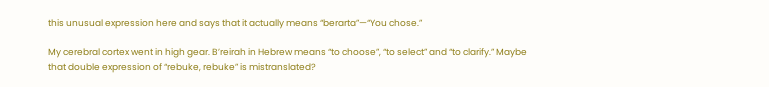this unusual expression here and says that it actually means “berarta”—“You chose.”

My cerebral cortex went in high gear. B’reirah in Hebrew means “to choose”, “to select” and “to clarify.” Maybe that double expression of “rebuke, rebuke” is mistranslated?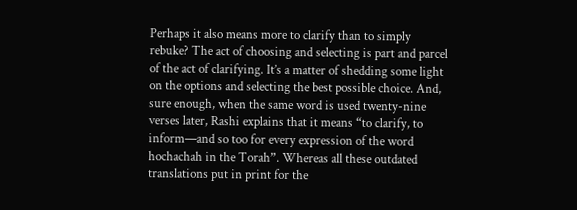Perhaps it also means more to clarify than to simply rebuke? The act of choosing and selecting is part and parcel of the act of clarifying. It’s a matter of shedding some light on the options and selecting the best possible choice. And, sure enough, when the same word is used twenty-nine verses later, Rashi explains that it means “to clarify, to inform—and so too for every expression of the word hochachah in the Torah”. Whereas all these outdated translations put in print for the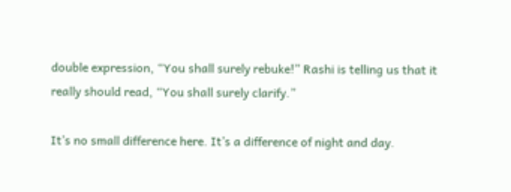double expression, “You shall surely rebuke!” Rashi is telling us that it really should read, “You shall surely clarify.”

It’s no small difference here. It’s a difference of night and day.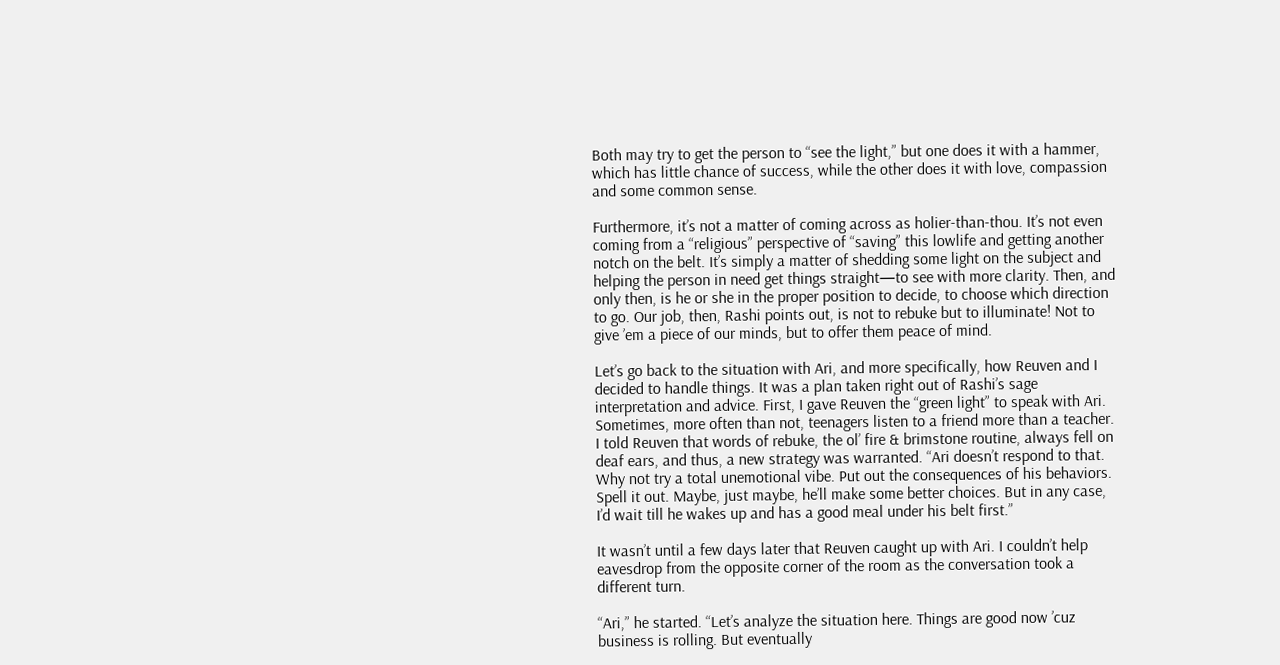Both may try to get the person to “see the light,” but one does it with a hammer, which has little chance of success, while the other does it with love, compassion and some common sense.

Furthermore, it’s not a matter of coming across as holier-than-thou. It’s not even coming from a “religious” perspective of “saving” this lowlife and getting another notch on the belt. It’s simply a matter of shedding some light on the subject and helping the person in need get things straight—to see with more clarity. Then, and only then, is he or she in the proper position to decide, to choose which direction to go. Our job, then, Rashi points out, is not to rebuke but to illuminate! Not to give ’em a piece of our minds, but to offer them peace of mind.

Let’s go back to the situation with Ari, and more specifically, how Reuven and I decided to handle things. It was a plan taken right out of Rashi’s sage interpretation and advice. First, I gave Reuven the “green light” to speak with Ari. Sometimes, more often than not, teenagers listen to a friend more than a teacher. I told Reuven that words of rebuke, the ol’ fire & brimstone routine, always fell on deaf ears, and thus, a new strategy was warranted. “Ari doesn’t respond to that. Why not try a total unemotional vibe. Put out the consequences of his behaviors. Spell it out. Maybe, just maybe, he’ll make some better choices. But in any case, I’d wait till he wakes up and has a good meal under his belt first.”

It wasn’t until a few days later that Reuven caught up with Ari. I couldn’t help eavesdrop from the opposite corner of the room as the conversation took a different turn.

“Ari,” he started. “Let’s analyze the situation here. Things are good now ’cuz business is rolling. But eventually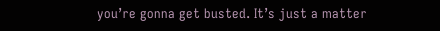you’re gonna get busted. It’s just a matter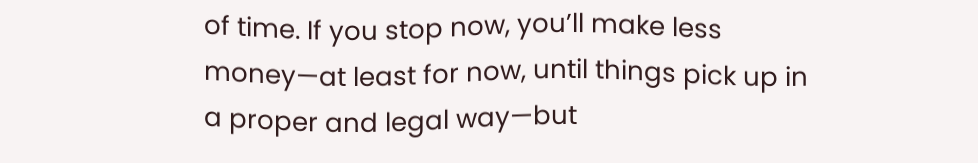of time. If you stop now, you’ll make less money—at least for now, until things pick up in a proper and legal way—but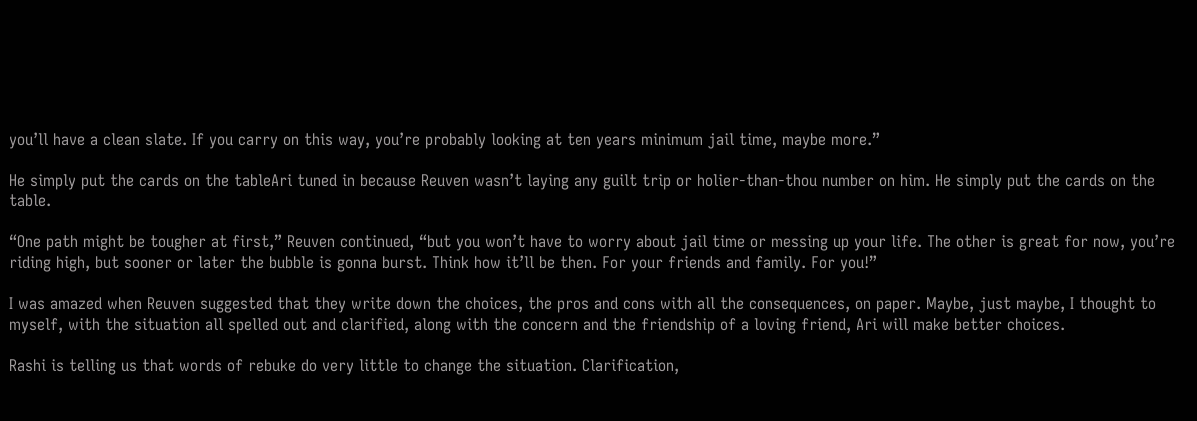you’ll have a clean slate. If you carry on this way, you’re probably looking at ten years minimum jail time, maybe more.”

He simply put the cards on the tableAri tuned in because Reuven wasn’t laying any guilt trip or holier-than-thou number on him. He simply put the cards on the table.

“One path might be tougher at first,” Reuven continued, “but you won’t have to worry about jail time or messing up your life. The other is great for now, you’re riding high, but sooner or later the bubble is gonna burst. Think how it’ll be then. For your friends and family. For you!”

I was amazed when Reuven suggested that they write down the choices, the pros and cons with all the consequences, on paper. Maybe, just maybe, I thought to myself, with the situation all spelled out and clarified, along with the concern and the friendship of a loving friend, Ari will make better choices.

Rashi is telling us that words of rebuke do very little to change the situation. Clarification,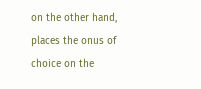on the other hand, places the onus of choice on the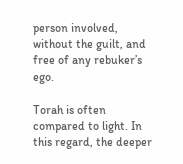person involved, without the guilt, and free of any rebuker’s ego.

Torah is often compared to light. In this regard, the deeper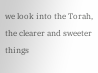we look into the Torah, the clearer and sweeter things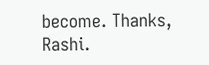become. Thanks, Rashi.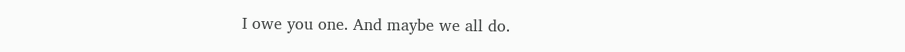I owe you one. And maybe we all do.